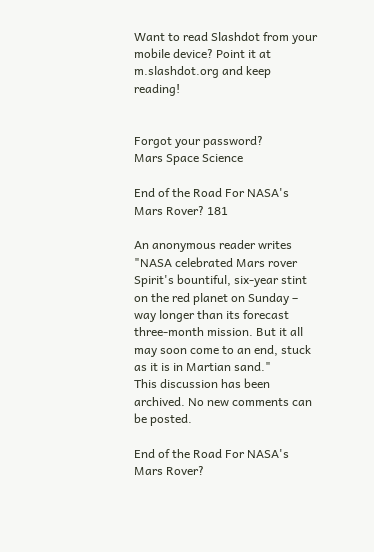Want to read Slashdot from your mobile device? Point it at m.slashdot.org and keep reading!


Forgot your password?
Mars Space Science

End of the Road For NASA's Mars Rover? 181

An anonymous reader writes "NASA celebrated Mars rover Spirit's bountiful, six-year stint on the red planet on Sunday – way longer than its forecast three-month mission. But it all may soon come to an end, stuck as it is in Martian sand."
This discussion has been archived. No new comments can be posted.

End of the Road For NASA's Mars Rover?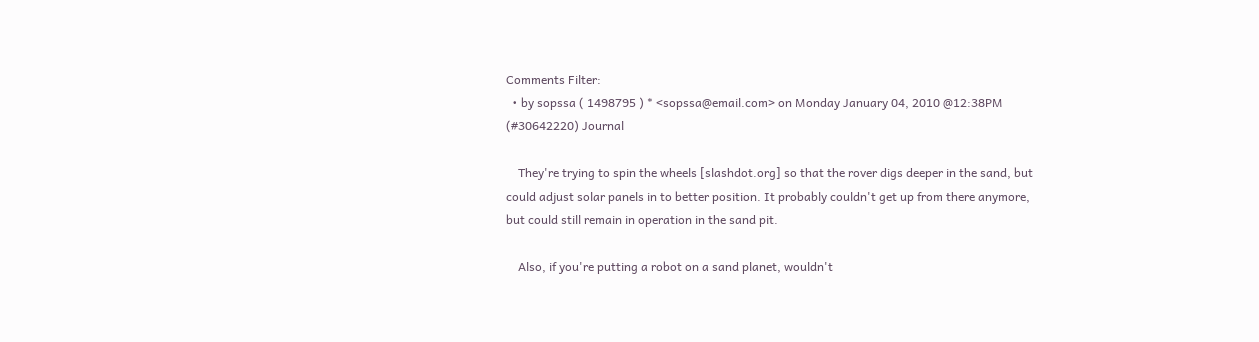Comments Filter:
  • by sopssa ( 1498795 ) * <sopssa@email.com> on Monday January 04, 2010 @12:38PM (#30642220) Journal

    They're trying to spin the wheels [slashdot.org] so that the rover digs deeper in the sand, but could adjust solar panels in to better position. It probably couldn't get up from there anymore, but could still remain in operation in the sand pit.

    Also, if you're putting a robot on a sand planet, wouldn't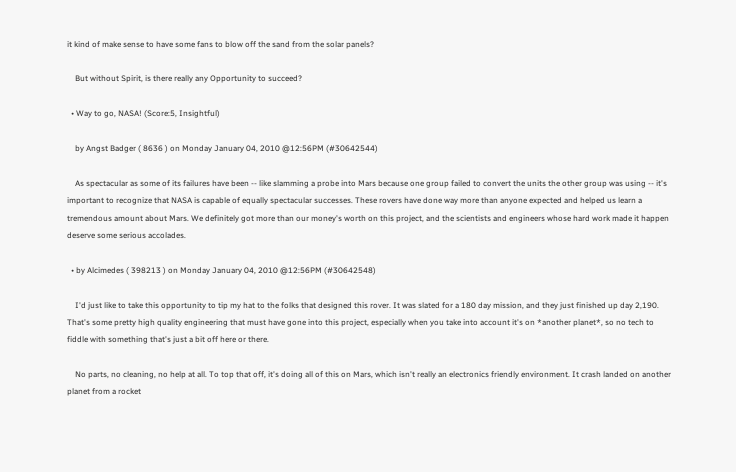it kind of make sense to have some fans to blow off the sand from the solar panels?

    But without Spirit, is there really any Opportunity to succeed?

  • Way to go, NASA! (Score:5, Insightful)

    by Angst Badger ( 8636 ) on Monday January 04, 2010 @12:56PM (#30642544)

    As spectacular as some of its failures have been -- like slamming a probe into Mars because one group failed to convert the units the other group was using -- it's important to recognize that NASA is capable of equally spectacular successes. These rovers have done way more than anyone expected and helped us learn a tremendous amount about Mars. We definitely got more than our money's worth on this project, and the scientists and engineers whose hard work made it happen deserve some serious accolades.

  • by Alcimedes ( 398213 ) on Monday January 04, 2010 @12:56PM (#30642548)

    I'd just like to take this opportunity to tip my hat to the folks that designed this rover. It was slated for a 180 day mission, and they just finished up day 2,190. That's some pretty high quality engineering that must have gone into this project, especially when you take into account it's on *another planet*, so no tech to fiddle with something that's just a bit off here or there.

    No parts, no cleaning, no help at all. To top that off, it's doing all of this on Mars, which isn't really an electronics friendly environment. It crash landed on another planet from a rocket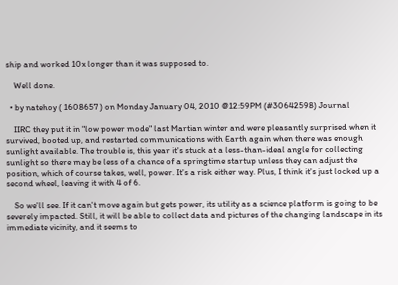ship and worked 10x longer than it was supposed to.

    Well done.

  • by natehoy ( 1608657 ) on Monday January 04, 2010 @12:59PM (#30642598) Journal

    IIRC they put it in "low power mode" last Martian winter and were pleasantly surprised when it survived, booted up, and restarted communications with Earth again when there was enough sunlight available. The trouble is, this year it's stuck at a less-than-ideal angle for collecting sunlight so there may be less of a chance of a springtime startup unless they can adjust the position, which of course takes, well, power. It's a risk either way. Plus, I think it's just locked up a second wheel, leaving it with 4 of 6.

    So we'll see. If it can't move again but gets power, its utility as a science platform is going to be severely impacted. Still, it will be able to collect data and pictures of the changing landscape in its immediate vicinity, and it seems to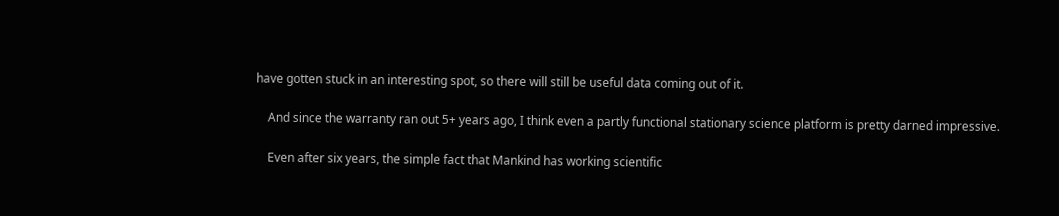have gotten stuck in an interesting spot, so there will still be useful data coming out of it.

    And since the warranty ran out 5+ years ago, I think even a partly functional stationary science platform is pretty darned impressive.

    Even after six years, the simple fact that Mankind has working scientific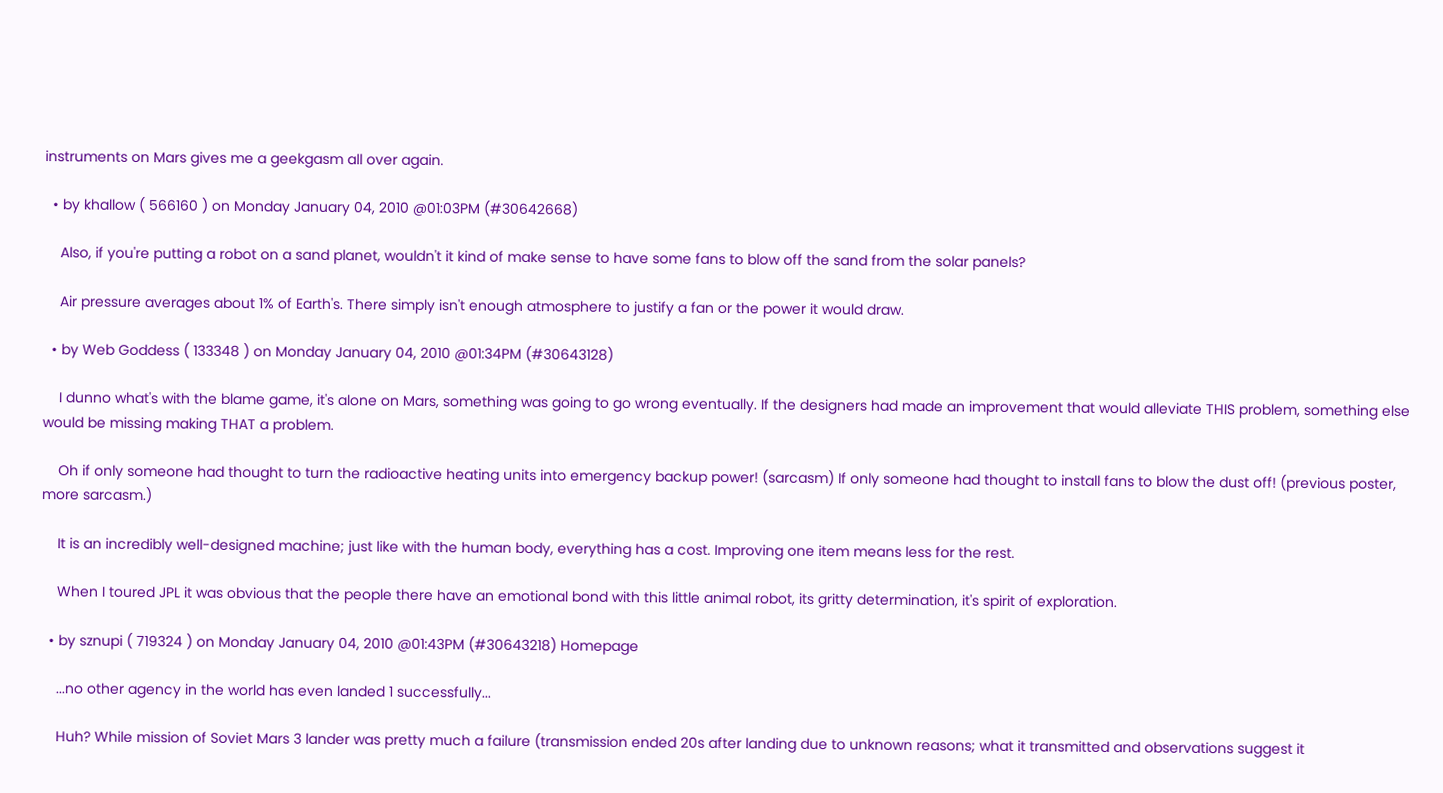instruments on Mars gives me a geekgasm all over again.

  • by khallow ( 566160 ) on Monday January 04, 2010 @01:03PM (#30642668)

    Also, if you're putting a robot on a sand planet, wouldn't it kind of make sense to have some fans to blow off the sand from the solar panels?

    Air pressure averages about 1% of Earth's. There simply isn't enough atmosphere to justify a fan or the power it would draw.

  • by Web Goddess ( 133348 ) on Monday January 04, 2010 @01:34PM (#30643128)

    I dunno what's with the blame game, it's alone on Mars, something was going to go wrong eventually. If the designers had made an improvement that would alleviate THIS problem, something else would be missing making THAT a problem.

    Oh if only someone had thought to turn the radioactive heating units into emergency backup power! (sarcasm) If only someone had thought to install fans to blow the dust off! (previous poster, more sarcasm.)

    It is an incredibly well-designed machine; just like with the human body, everything has a cost. Improving one item means less for the rest.

    When I toured JPL it was obvious that the people there have an emotional bond with this little animal robot, its gritty determination, it's spirit of exploration.

  • by sznupi ( 719324 ) on Monday January 04, 2010 @01:43PM (#30643218) Homepage

    ...no other agency in the world has even landed 1 successfully...

    Huh? While mission of Soviet Mars 3 lander was pretty much a failure (transmission ended 20s after landing due to unknown reasons; what it transmitted and observations suggest it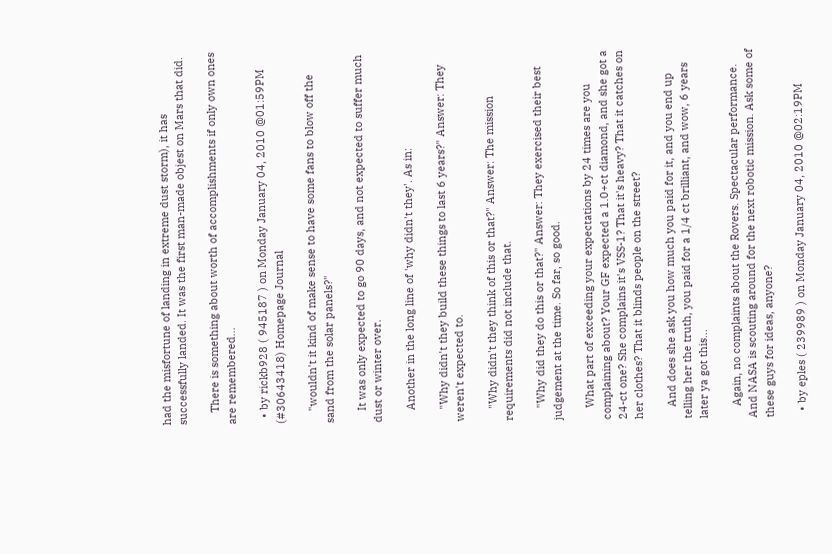had the misfortune of landing in extreme dust storm), it has successfully landed. It was the first man-made objest on Mars that did.

    There is something about worth of accomplishments if only own ones are remembered...

  • by rickb928 ( 945187 ) on Monday January 04, 2010 @01:59PM (#30643418) Homepage Journal

    "wouldn't it kind of make sense to have some fans to blow off the sand from the solar panels?"

    It was only expected to go 90 days, and not expected to suffer much dust or winter over.

    Another in the long line of 'why didn't they'. As in:

    "Why didn't they build these things to last 6 years?" Answer: They weren't expected to.

    "Why didn't they think of this or that?" Answer: The mission requirements did not include that.

    "Why did they do this or that?" Answer: They exercised their best judgement at the time. So far, so good.

    What part of exceeding your expectations by 24 times are you complaining about? Your GF expected a 1.0+ct diamond, and she got a 24-ct one? She complains it's VSS-1? That it's heavy? That it catches on her clothes? That it blinds people on the street?

    And does she ask you how much you paid for it, and you end up telling her the truth, you paid for a 1/4 ct brilliant, and wow, 6 years later ya got this...

    Again, no complaints about the Rovers. Spectacular performance. And NASA is scouting around for the next robotic mission. Ask some of these guys for ideas, anyone?

  • by eples ( 239989 ) on Monday January 04, 2010 @02:19PM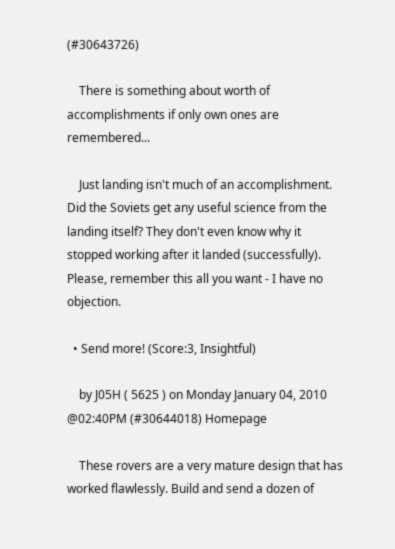(#30643726)

    There is something about worth of accomplishments if only own ones are remembered...

    Just landing isn't much of an accomplishment. Did the Soviets get any useful science from the landing itself? They don't even know why it stopped working after it landed (successfully). Please, remember this all you want - I have no objection.

  • Send more! (Score:3, Insightful)

    by J05H ( 5625 ) on Monday January 04, 2010 @02:40PM (#30644018) Homepage

    These rovers are a very mature design that has worked flawlessly. Build and send a dozen of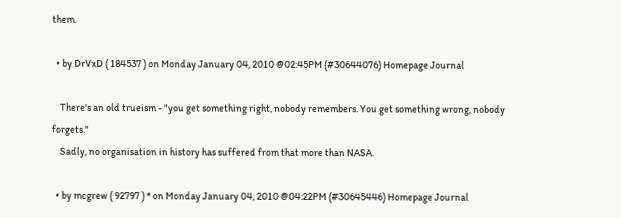them.

  • by DrVxD ( 184537 ) on Monday January 04, 2010 @02:45PM (#30644076) Homepage Journal

    There's an old trueism - "you get something right, nobody remembers. You get something wrong, nobody forgets."
    Sadly, no organisation in history has suffered from that more than NASA.

  • by mcgrew ( 92797 ) * on Monday January 04, 2010 @04:22PM (#30645446) Homepage Journal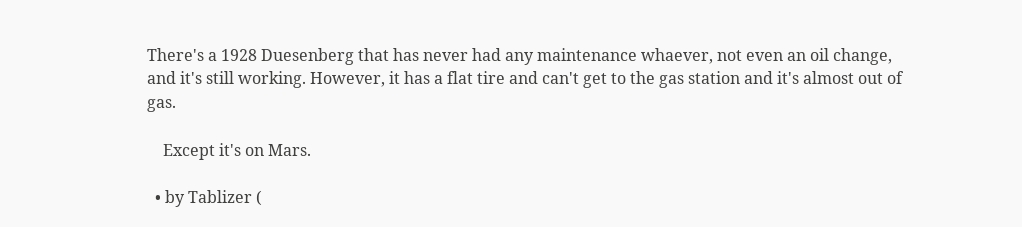There's a 1928 Duesenberg that has never had any maintenance whaever, not even an oil change, and it's still working. However, it has a flat tire and can't get to the gas station and it's almost out of gas.

    Except it's on Mars.

  • by Tablizer (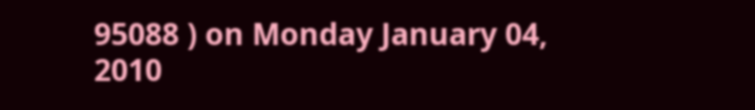95088 ) on Monday January 04, 2010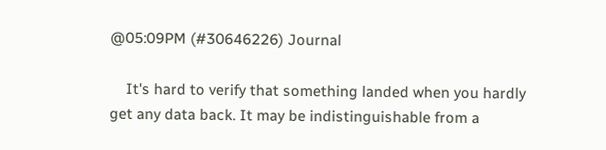@05:09PM (#30646226) Journal

    It's hard to verify that something landed when you hardly get any data back. It may be indistinguishable from a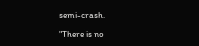semi-crash.

"There is no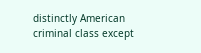distinctly American criminal class except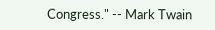Congress." -- Mark Twain